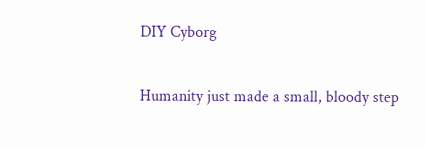DIY Cyborg

Humanity just made a small, bloody step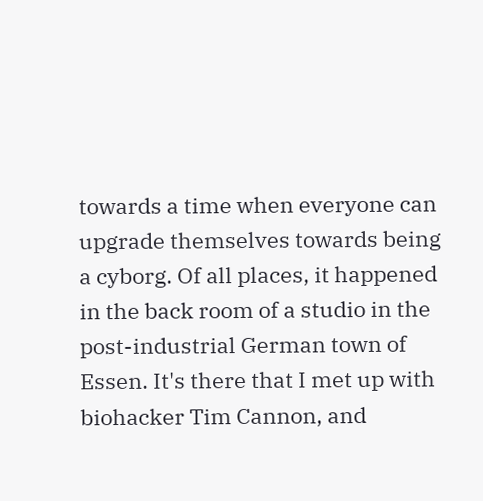towards a time when everyone can upgrade themselves towards being a cyborg. Of all places, it happened in the back room of a studio in the post-industrial German town of Essen. It's there that I met up with biohacker Tim Cannon, and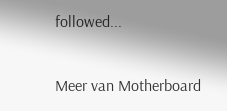followed...

Meer van Motherboard